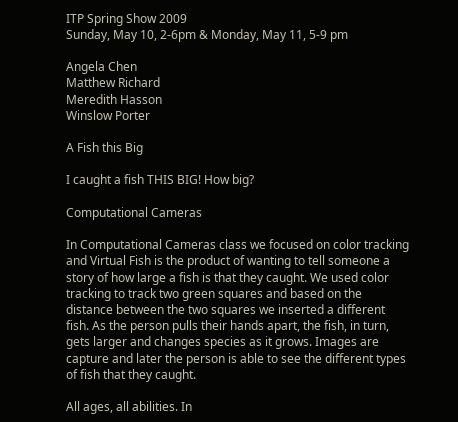ITP Spring Show 2009
Sunday, May 10, 2-6pm & Monday, May 11, 5-9 pm

Angela Chen
Matthew Richard
Meredith Hasson
Winslow Porter

A Fish this Big

I caught a fish THIS BIG! How big?

Computational Cameras

In Computational Cameras class we focused on color tracking and Virtual Fish is the product of wanting to tell someone a story of how large a fish is that they caught. We used color tracking to track two green squares and based on the distance between the two squares we inserted a different fish. As the person pulls their hands apart, the fish, in turn, gets larger and changes species as it grows. Images are capture and later the person is able to see the different types of fish that they caught.

All ages, all abilities. In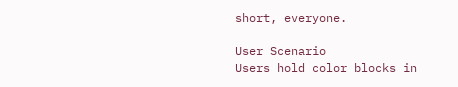short, everyone.

User Scenario
Users hold color blocks in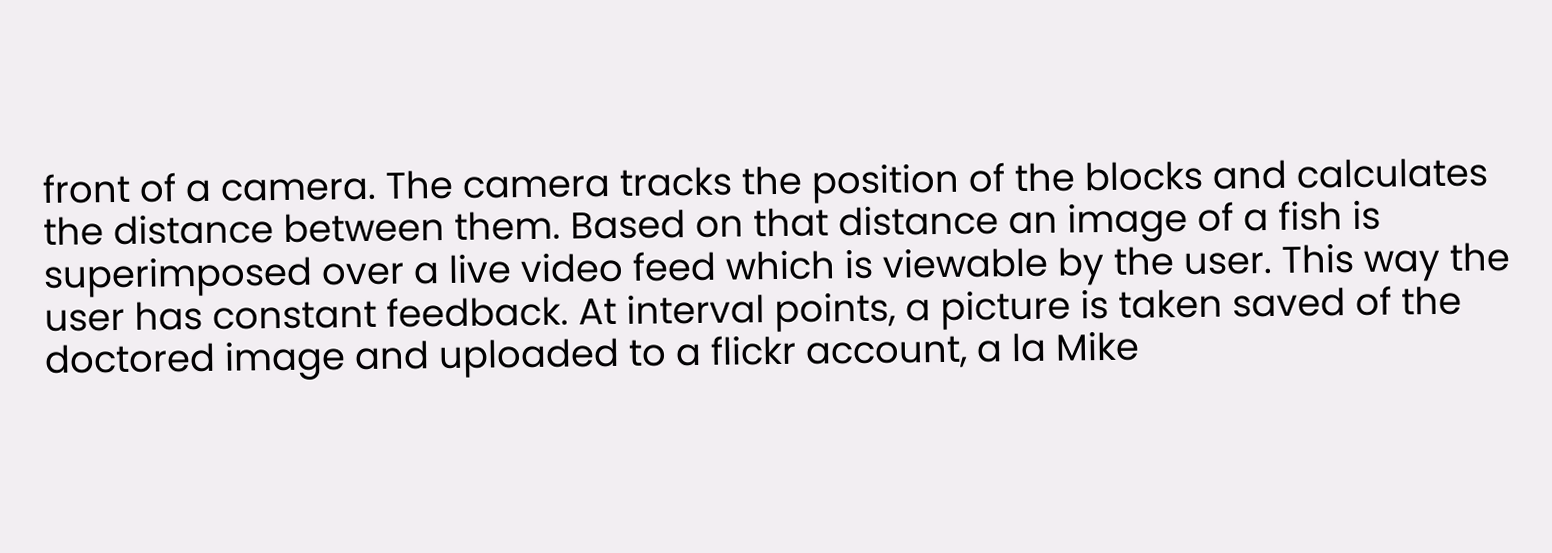front of a camera. The camera tracks the position of the blocks and calculates the distance between them. Based on that distance an image of a fish is superimposed over a live video feed which is viewable by the user. This way the user has constant feedback. At interval points, a picture is taken saved of the doctored image and uploaded to a flickr account, a la Mike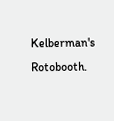Kelberman's Rotobooth.